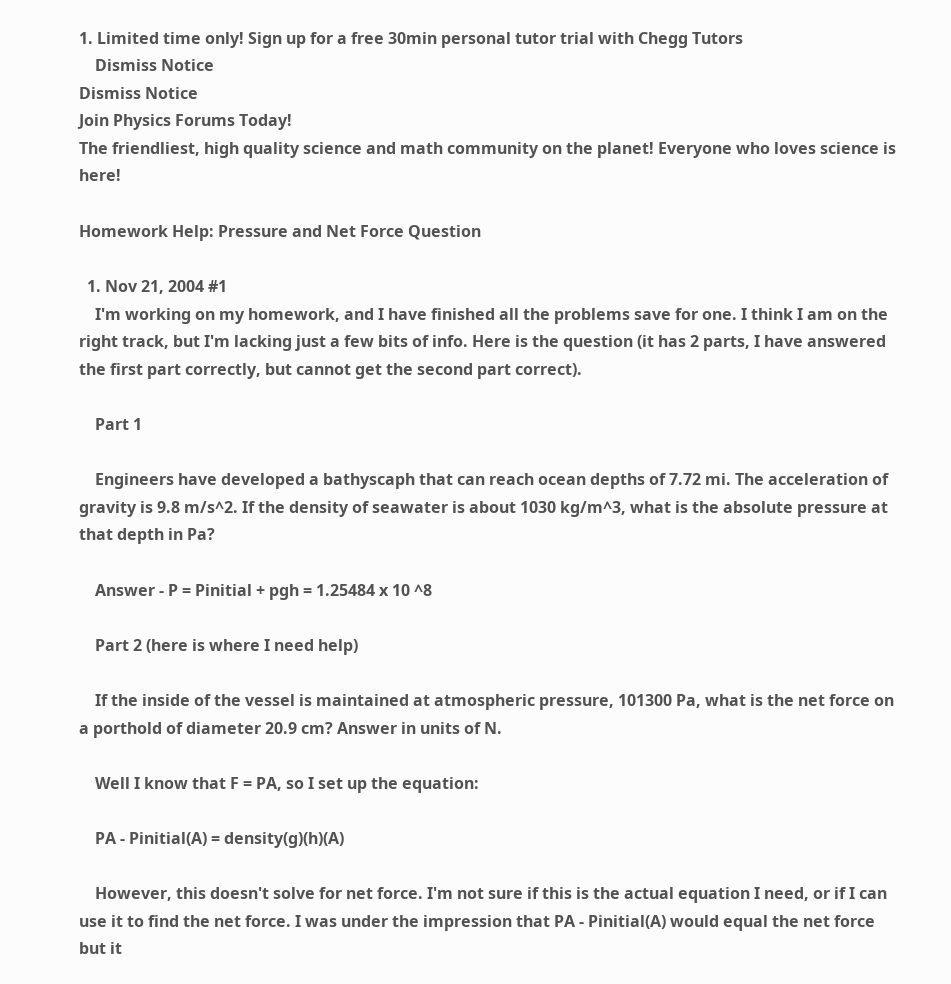1. Limited time only! Sign up for a free 30min personal tutor trial with Chegg Tutors
    Dismiss Notice
Dismiss Notice
Join Physics Forums Today!
The friendliest, high quality science and math community on the planet! Everyone who loves science is here!

Homework Help: Pressure and Net Force Question

  1. Nov 21, 2004 #1
    I'm working on my homework, and I have finished all the problems save for one. I think I am on the right track, but I'm lacking just a few bits of info. Here is the question (it has 2 parts, I have answered the first part correctly, but cannot get the second part correct).

    Part 1

    Engineers have developed a bathyscaph that can reach ocean depths of 7.72 mi. The acceleration of gravity is 9.8 m/s^2. If the density of seawater is about 1030 kg/m^3, what is the absolute pressure at that depth in Pa?

    Answer - P = Pinitial + pgh = 1.25484 x 10 ^8

    Part 2 (here is where I need help)

    If the inside of the vessel is maintained at atmospheric pressure, 101300 Pa, what is the net force on a porthold of diameter 20.9 cm? Answer in units of N.

    Well I know that F = PA, so I set up the equation:

    PA - Pinitial(A) = density(g)(h)(A)

    However, this doesn't solve for net force. I'm not sure if this is the actual equation I need, or if I can use it to find the net force. I was under the impression that PA - Pinitial(A) would equal the net force but it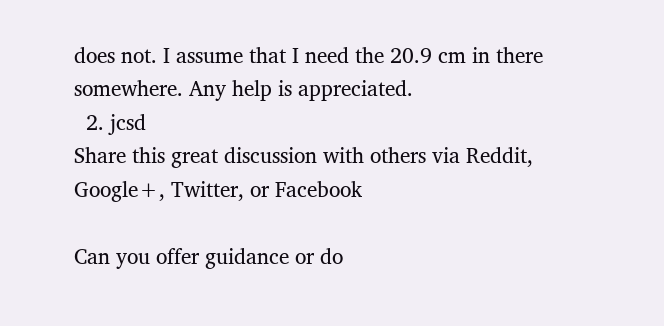does not. I assume that I need the 20.9 cm in there somewhere. Any help is appreciated.
  2. jcsd
Share this great discussion with others via Reddit, Google+, Twitter, or Facebook

Can you offer guidance or do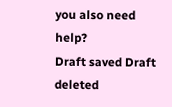you also need help?
Draft saved Draft deleted